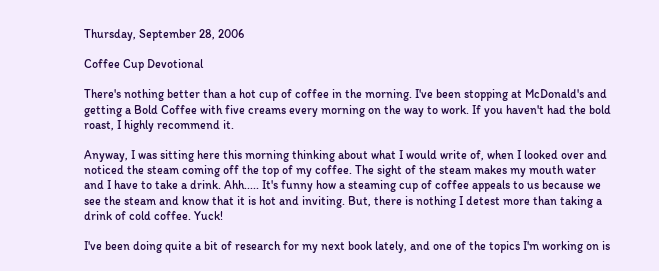Thursday, September 28, 2006

Coffee Cup Devotional

There's nothing better than a hot cup of coffee in the morning. I've been stopping at McDonald's and getting a Bold Coffee with five creams every morning on the way to work. If you haven't had the bold roast, I highly recommend it.

Anyway, I was sitting here this morning thinking about what I would write of, when I looked over and noticed the steam coming off the top of my coffee. The sight of the steam makes my mouth water and I have to take a drink. Ahh..... It's funny how a steaming cup of coffee appeals to us because we see the steam and know that it is hot and inviting. But, there is nothing I detest more than taking a drink of cold coffee. Yuck!

I've been doing quite a bit of research for my next book lately, and one of the topics I'm working on is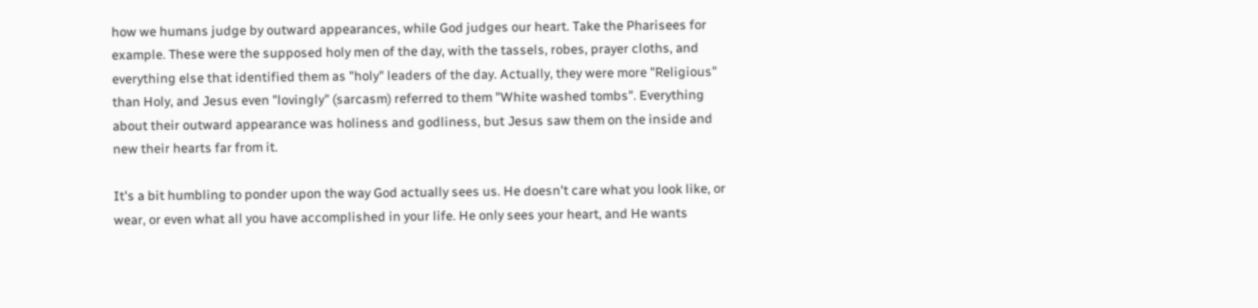how we humans judge by outward appearances, while God judges our heart. Take the Pharisees for example. These were the supposed holy men of the day, with the tassels, robes, prayer cloths, and everything else that identified them as "holy" leaders of the day. Actually, they were more "Religious" than Holy, and Jesus even "lovingly" (sarcasm) referred to them "White washed tombs". Everything about their outward appearance was holiness and godliness, but Jesus saw them on the inside and new their hearts far from it.

It's a bit humbling to ponder upon the way God actually sees us. He doesn't care what you look like, or wear, or even what all you have accomplished in your life. He only sees your heart, and He wants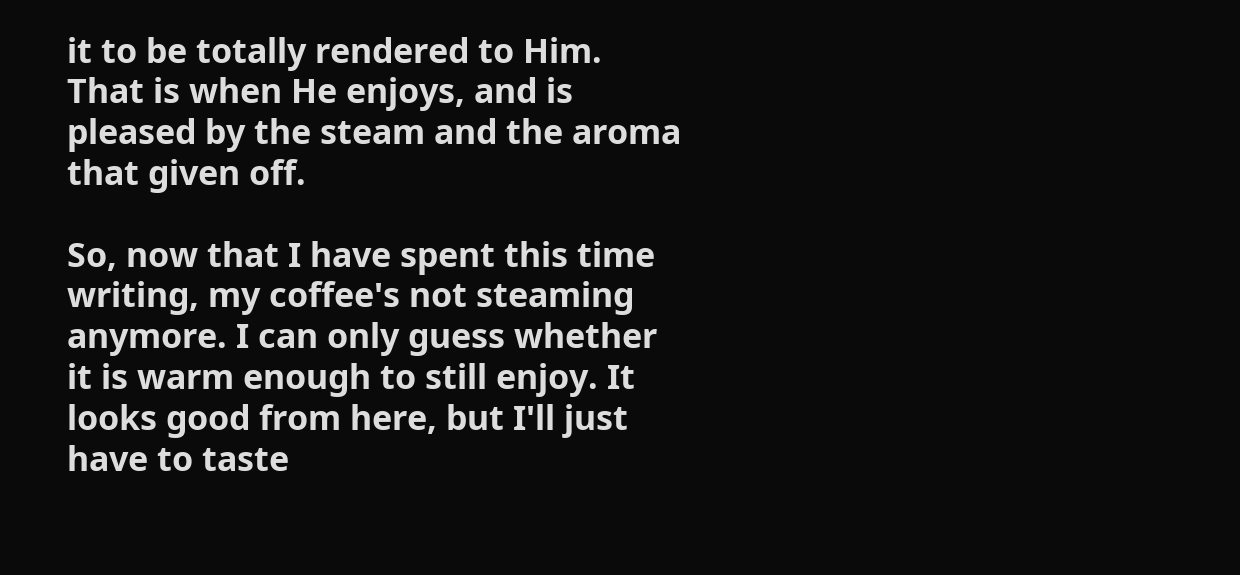it to be totally rendered to Him. That is when He enjoys, and is pleased by the steam and the aroma that given off.

So, now that I have spent this time writing, my coffee's not steaming anymore. I can only guess whether it is warm enough to still enjoy. It looks good from here, but I'll just have to taste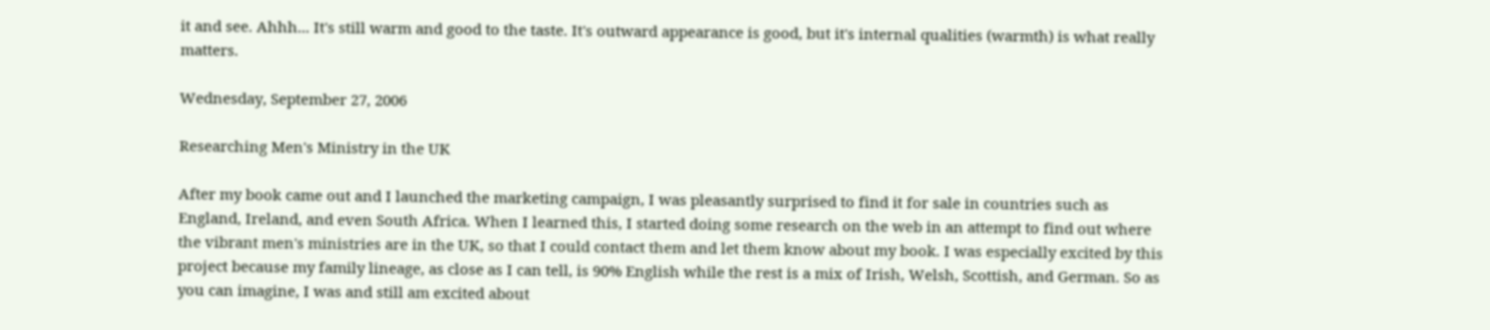it and see. Ahhh... It's still warm and good to the taste. It's outward appearance is good, but it's internal qualities (warmth) is what really matters.

Wednesday, September 27, 2006

Researching Men's Ministry in the UK

After my book came out and I launched the marketing campaign, I was pleasantly surprised to find it for sale in countries such as England, Ireland, and even South Africa. When I learned this, I started doing some research on the web in an attempt to find out where the vibrant men's ministries are in the UK, so that I could contact them and let them know about my book. I was especially excited by this project because my family lineage, as close as I can tell, is 90% English while the rest is a mix of Irish, Welsh, Scottish, and German. So as you can imagine, I was and still am excited about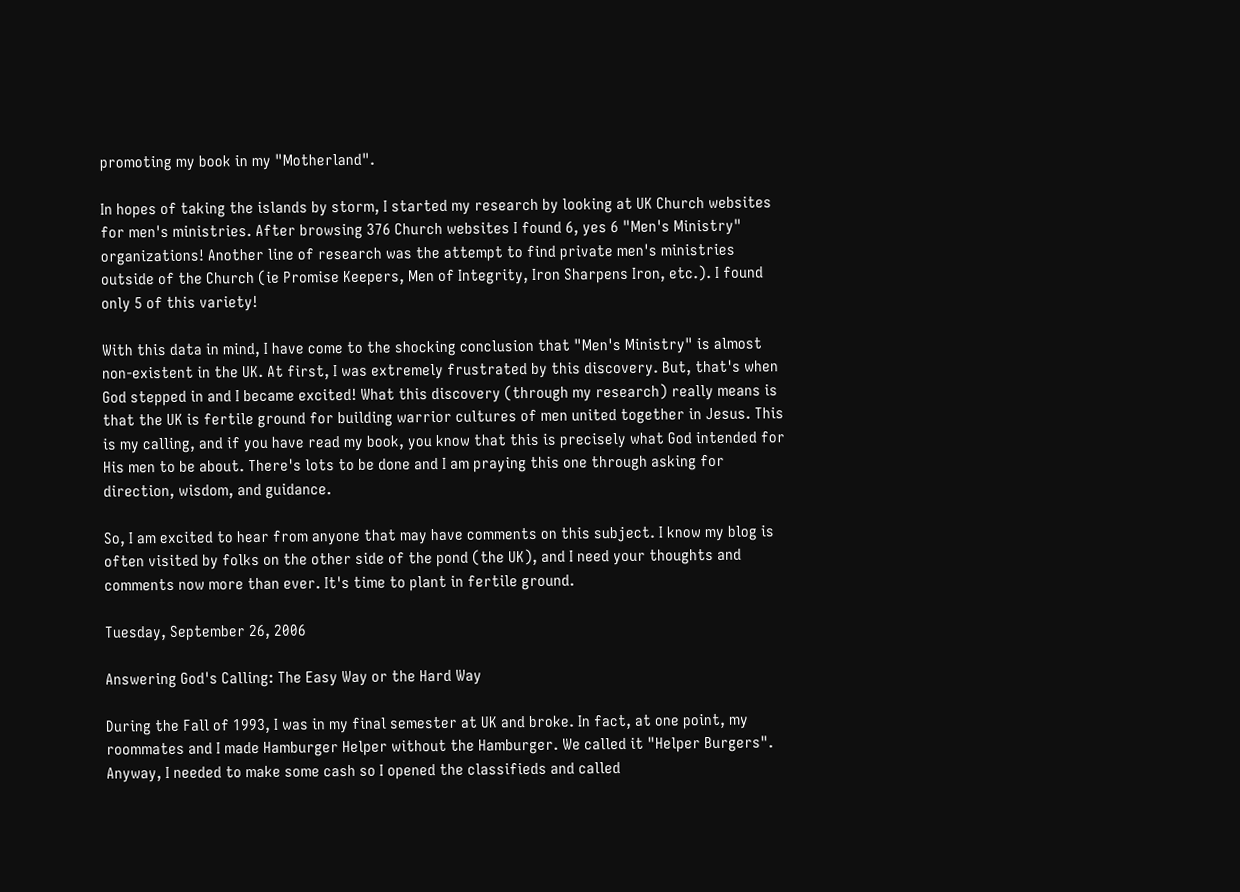promoting my book in my "Motherland".

In hopes of taking the islands by storm, I started my research by looking at UK Church websites for men's ministries. After browsing 376 Church websites I found 6, yes 6 "Men's Ministry" organizations! Another line of research was the attempt to find private men's ministries outside of the Church (ie Promise Keepers, Men of Integrity, Iron Sharpens Iron, etc.). I found only 5 of this variety!

With this data in mind, I have come to the shocking conclusion that "Men's Ministry" is almost non-existent in the UK. At first, I was extremely frustrated by this discovery. But, that's when God stepped in and I became excited! What this discovery (through my research) really means is that the UK is fertile ground for building warrior cultures of men united together in Jesus. This is my calling, and if you have read my book, you know that this is precisely what God intended for His men to be about. There's lots to be done and I am praying this one through asking for direction, wisdom, and guidance.

So, I am excited to hear from anyone that may have comments on this subject. I know my blog is often visited by folks on the other side of the pond (the UK), and I need your thoughts and comments now more than ever. It's time to plant in fertile ground.

Tuesday, September 26, 2006

Answering God's Calling: The Easy Way or the Hard Way

During the Fall of 1993, I was in my final semester at UK and broke. In fact, at one point, my roommates and I made Hamburger Helper without the Hamburger. We called it "Helper Burgers". Anyway, I needed to make some cash so I opened the classifieds and called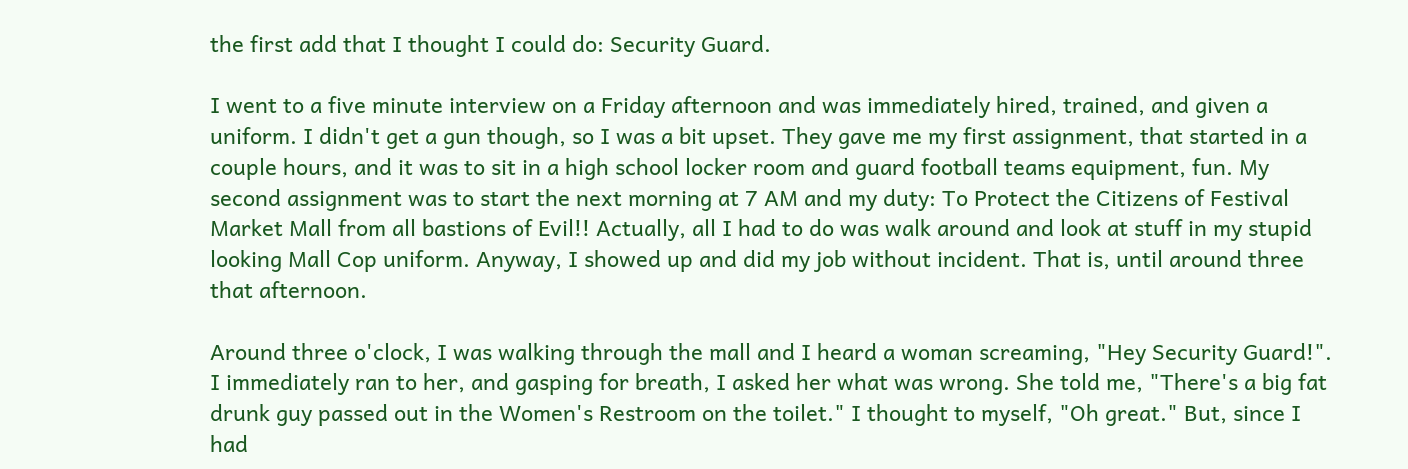the first add that I thought I could do: Security Guard.

I went to a five minute interview on a Friday afternoon and was immediately hired, trained, and given a uniform. I didn't get a gun though, so I was a bit upset. They gave me my first assignment, that started in a couple hours, and it was to sit in a high school locker room and guard football teams equipment, fun. My second assignment was to start the next morning at 7 AM and my duty: To Protect the Citizens of Festival Market Mall from all bastions of Evil!! Actually, all I had to do was walk around and look at stuff in my stupid looking Mall Cop uniform. Anyway, I showed up and did my job without incident. That is, until around three that afternoon.

Around three o'clock, I was walking through the mall and I heard a woman screaming, "Hey Security Guard!". I immediately ran to her, and gasping for breath, I asked her what was wrong. She told me, "There's a big fat drunk guy passed out in the Women's Restroom on the toilet." I thought to myself, "Oh great." But, since I had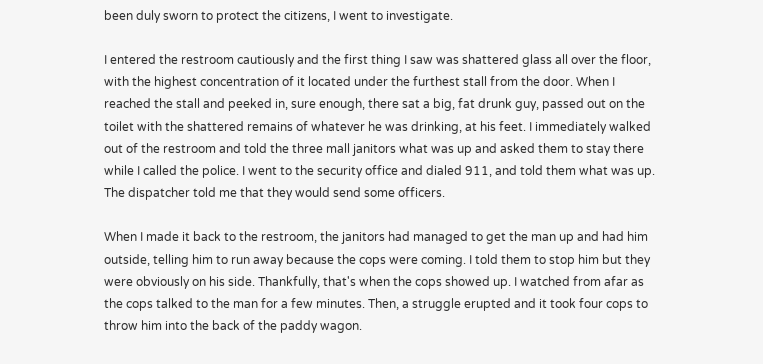been duly sworn to protect the citizens, I went to investigate.

I entered the restroom cautiously and the first thing I saw was shattered glass all over the floor, with the highest concentration of it located under the furthest stall from the door. When I reached the stall and peeked in, sure enough, there sat a big, fat drunk guy, passed out on the toilet with the shattered remains of whatever he was drinking, at his feet. I immediately walked out of the restroom and told the three mall janitors what was up and asked them to stay there while I called the police. I went to the security office and dialed 911, and told them what was up. The dispatcher told me that they would send some officers.

When I made it back to the restroom, the janitors had managed to get the man up and had him outside, telling him to run away because the cops were coming. I told them to stop him but they were obviously on his side. Thankfully, that's when the cops showed up. I watched from afar as the cops talked to the man for a few minutes. Then, a struggle erupted and it took four cops to throw him into the back of the paddy wagon.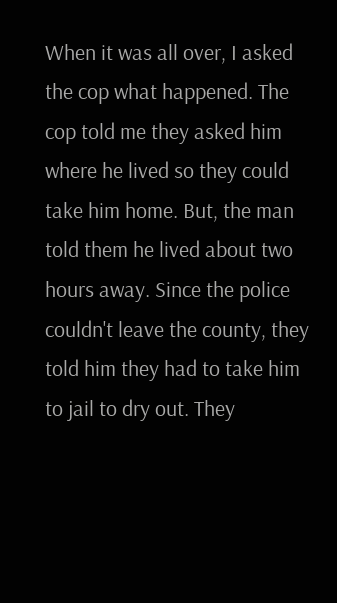When it was all over, I asked the cop what happened. The cop told me they asked him where he lived so they could take him home. But, the man told them he lived about two hours away. Since the police couldn't leave the county, they told him they had to take him to jail to dry out. They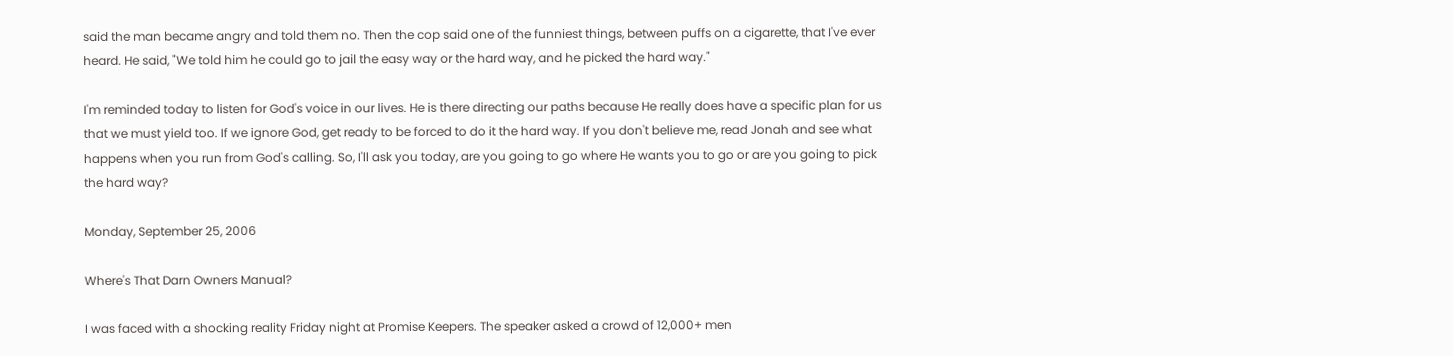said the man became angry and told them no. Then the cop said one of the funniest things, between puffs on a cigarette, that I've ever heard. He said, "We told him he could go to jail the easy way or the hard way, and he picked the hard way."

I'm reminded today to listen for God's voice in our lives. He is there directing our paths because He really does have a specific plan for us that we must yield too. If we ignore God, get ready to be forced to do it the hard way. If you don't believe me, read Jonah and see what happens when you run from God's calling. So, I'll ask you today, are you going to go where He wants you to go or are you going to pick the hard way?

Monday, September 25, 2006

Where's That Darn Owners Manual?

I was faced with a shocking reality Friday night at Promise Keepers. The speaker asked a crowd of 12,000+ men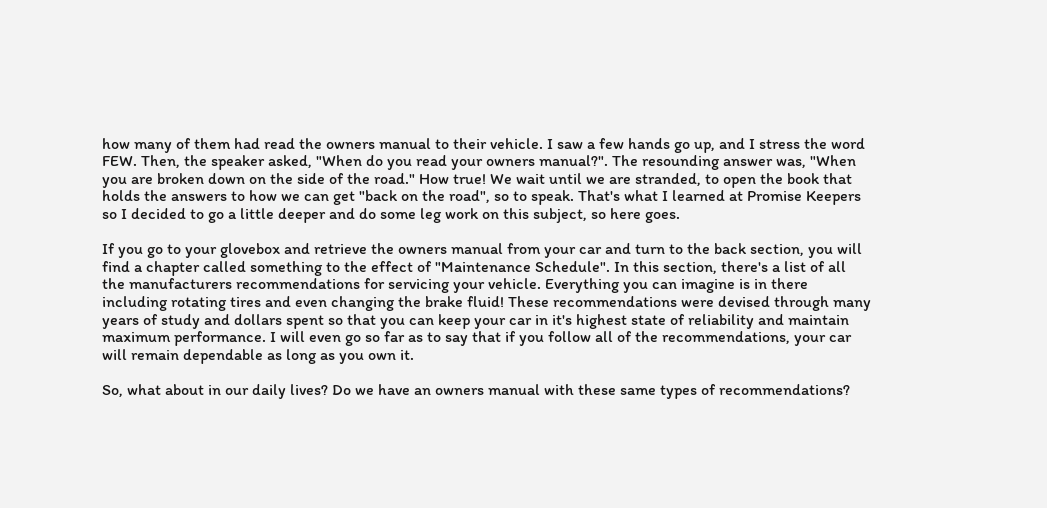how many of them had read the owners manual to their vehicle. I saw a few hands go up, and I stress the word FEW. Then, the speaker asked, "When do you read your owners manual?". The resounding answer was, "When you are broken down on the side of the road." How true! We wait until we are stranded, to open the book that holds the answers to how we can get "back on the road", so to speak. That's what I learned at Promise Keepers so I decided to go a little deeper and do some leg work on this subject, so here goes.

If you go to your glovebox and retrieve the owners manual from your car and turn to the back section, you will find a chapter called something to the effect of "Maintenance Schedule". In this section, there's a list of all the manufacturers recommendations for servicing your vehicle. Everything you can imagine is in there including rotating tires and even changing the brake fluid! These recommendations were devised through many years of study and dollars spent so that you can keep your car in it's highest state of reliability and maintain maximum performance. I will even go so far as to say that if you follow all of the recommendations, your car will remain dependable as long as you own it.

So, what about in our daily lives? Do we have an owners manual with these same types of recommendations?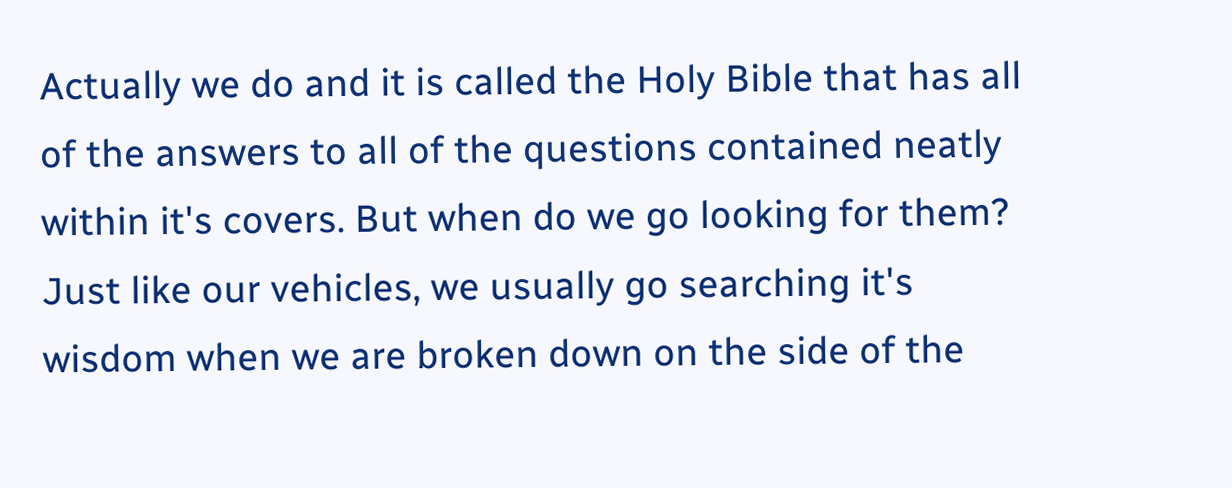Actually we do and it is called the Holy Bible that has all of the answers to all of the questions contained neatly within it's covers. But when do we go looking for them? Just like our vehicles, we usually go searching it's wisdom when we are broken down on the side of the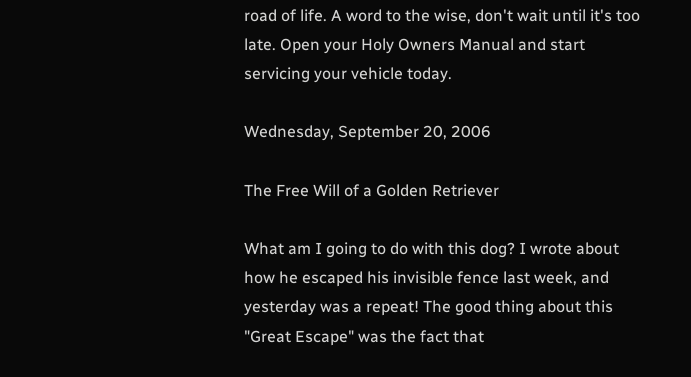road of life. A word to the wise, don't wait until it's too late. Open your Holy Owners Manual and start servicing your vehicle today.

Wednesday, September 20, 2006

The Free Will of a Golden Retriever

What am I going to do with this dog? I wrote about how he escaped his invisible fence last week, and yesterday was a repeat! The good thing about this "Great Escape" was the fact that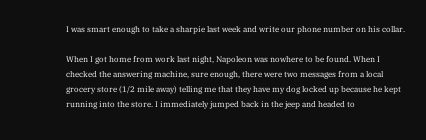I was smart enough to take a sharpie last week and write our phone number on his collar.

When I got home from work last night, Napoleon was nowhere to be found. When I checked the answering machine, sure enough, there were two messages from a local grocery store (1/2 mile away) telling me that they have my dog locked up because he kept running into the store. I immediately jumped back in the jeep and headed to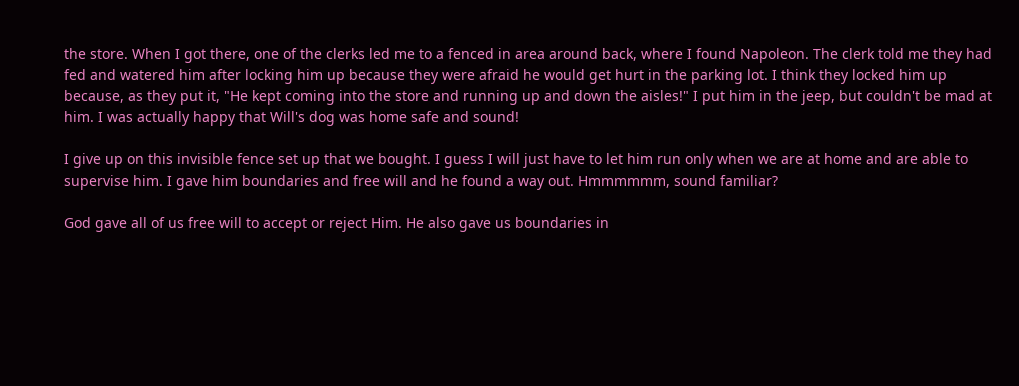the store. When I got there, one of the clerks led me to a fenced in area around back, where I found Napoleon. The clerk told me they had fed and watered him after locking him up because they were afraid he would get hurt in the parking lot. I think they locked him up because, as they put it, "He kept coming into the store and running up and down the aisles!" I put him in the jeep, but couldn't be mad at him. I was actually happy that Will's dog was home safe and sound!

I give up on this invisible fence set up that we bought. I guess I will just have to let him run only when we are at home and are able to supervise him. I gave him boundaries and free will and he found a way out. Hmmmmmm, sound familiar?

God gave all of us free will to accept or reject Him. He also gave us boundaries in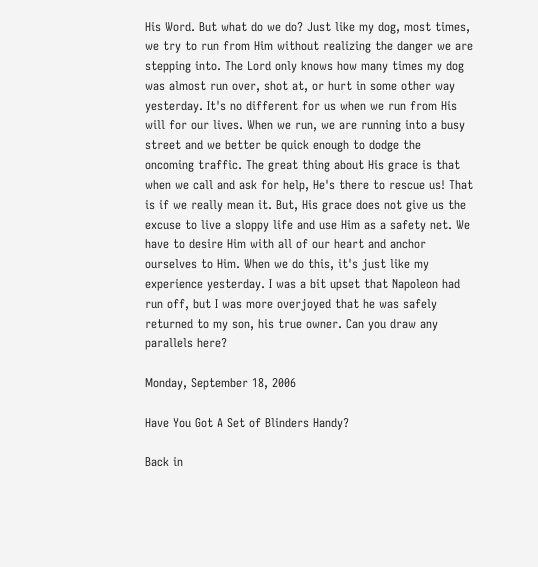His Word. But what do we do? Just like my dog, most times, we try to run from Him without realizing the danger we are stepping into. The Lord only knows how many times my dog was almost run over, shot at, or hurt in some other way yesterday. It's no different for us when we run from His will for our lives. When we run, we are running into a busy street and we better be quick enough to dodge the oncoming traffic. The great thing about His grace is that when we call and ask for help, He's there to rescue us! That is if we really mean it. But, His grace does not give us the excuse to live a sloppy life and use Him as a safety net. We have to desire Him with all of our heart and anchor ourselves to Him. When we do this, it's just like my experience yesterday. I was a bit upset that Napoleon had run off, but I was more overjoyed that he was safely returned to my son, his true owner. Can you draw any parallels here?

Monday, September 18, 2006

Have You Got A Set of Blinders Handy?

Back in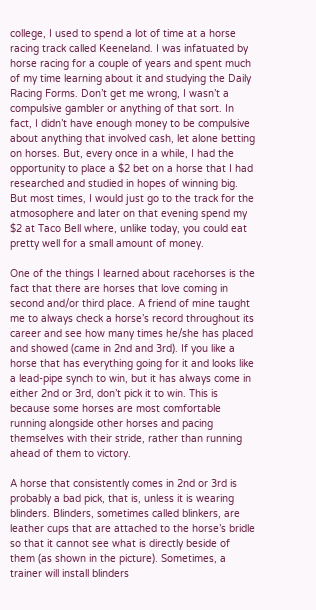college, I used to spend a lot of time at a horse racing track called Keeneland. I was infatuated by horse racing for a couple of years and spent much of my time learning about it and studying the Daily Racing Forms. Don’t get me wrong, I wasn’t a compulsive gambler or anything of that sort. In fact, I didn’t have enough money to be compulsive about anything that involved cash, let alone betting on horses. But, every once in a while, I had the opportunity to place a $2 bet on a horse that I had researched and studied in hopes of winning big. But most times, I would just go to the track for the atmosophere and later on that evening spend my $2 at Taco Bell where, unlike today, you could eat pretty well for a small amount of money.

One of the things I learned about racehorses is the fact that there are horses that love coming in second and/or third place. A friend of mine taught me to always check a horse’s record throughout its career and see how many times he/she has placed and showed (came in 2nd and 3rd). If you like a horse that has everything going for it and looks like a lead-pipe synch to win, but it has always come in either 2nd or 3rd, don’t pick it to win. This is because some horses are most comfortable running alongside other horses and pacing themselves with their stride, rather than running ahead of them to victory.

A horse that consistently comes in 2nd or 3rd is probably a bad pick, that is, unless it is wearing blinders. Blinders, sometimes called blinkers, are leather cups that are attached to the horse’s bridle so that it cannot see what is directly beside of them (as shown in the picture). Sometimes, a trainer will install blinders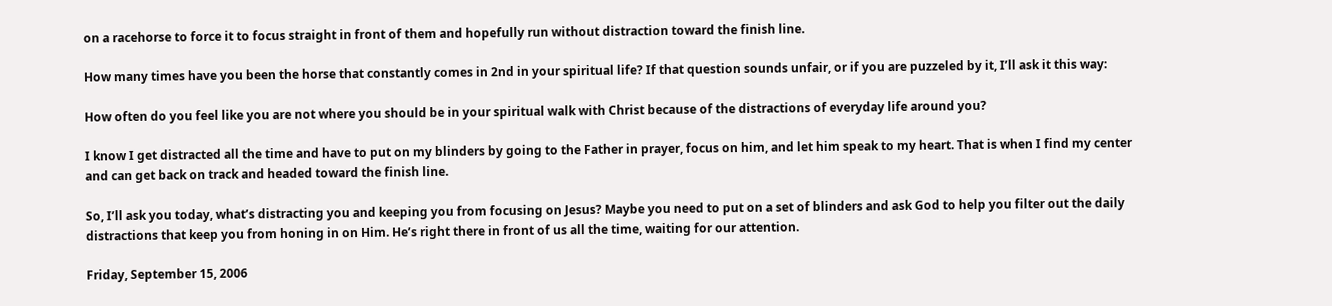on a racehorse to force it to focus straight in front of them and hopefully run without distraction toward the finish line.

How many times have you been the horse that constantly comes in 2nd in your spiritual life? If that question sounds unfair, or if you are puzzeled by it, I’ll ask it this way:

How often do you feel like you are not where you should be in your spiritual walk with Christ because of the distractions of everyday life around you?

I know I get distracted all the time and have to put on my blinders by going to the Father in prayer, focus on him, and let him speak to my heart. That is when I find my center and can get back on track and headed toward the finish line.

So, I’ll ask you today, what’s distracting you and keeping you from focusing on Jesus? Maybe you need to put on a set of blinders and ask God to help you filter out the daily distractions that keep you from honing in on Him. He’s right there in front of us all the time, waiting for our attention.

Friday, September 15, 2006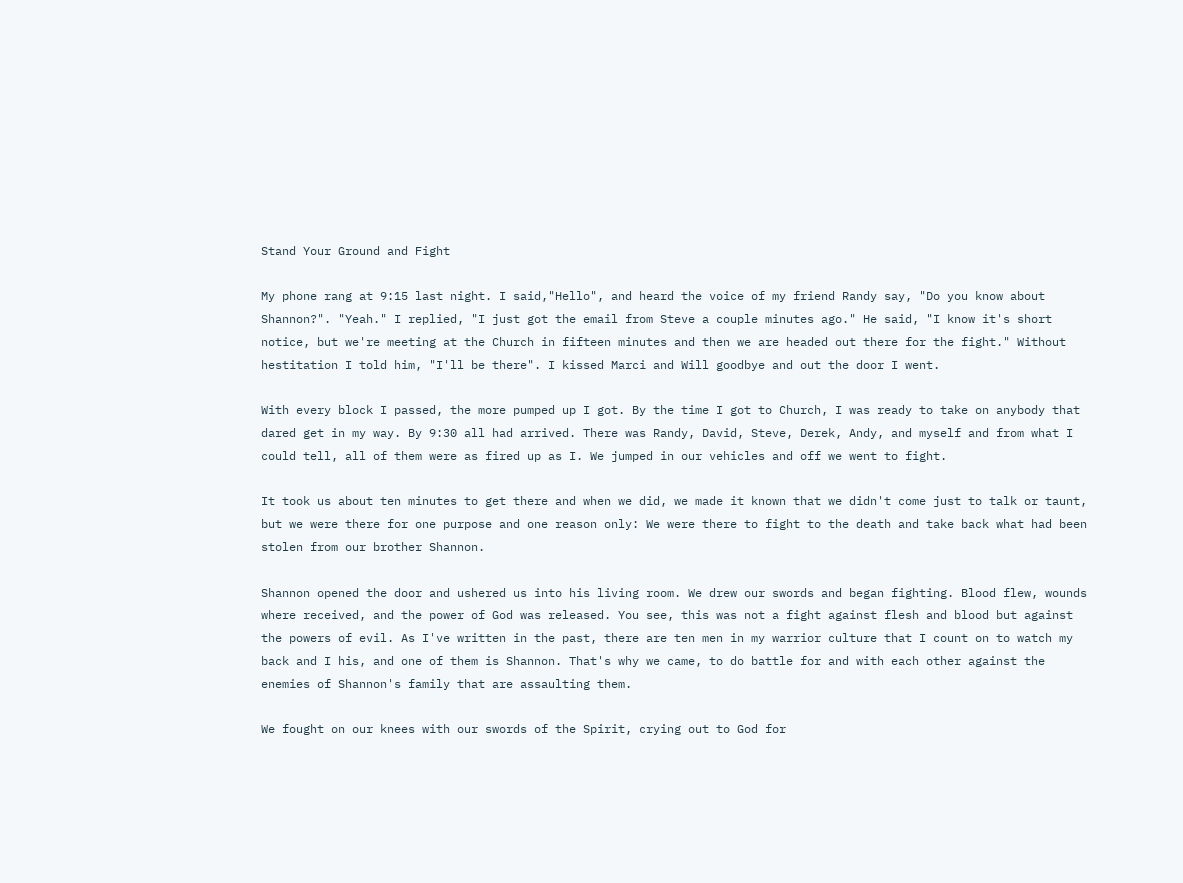Stand Your Ground and Fight

My phone rang at 9:15 last night. I said,"Hello", and heard the voice of my friend Randy say, "Do you know about Shannon?". "Yeah." I replied, "I just got the email from Steve a couple minutes ago." He said, "I know it's short notice, but we're meeting at the Church in fifteen minutes and then we are headed out there for the fight." Without hestitation I told him, "I'll be there". I kissed Marci and Will goodbye and out the door I went.

With every block I passed, the more pumped up I got. By the time I got to Church, I was ready to take on anybody that dared get in my way. By 9:30 all had arrived. There was Randy, David, Steve, Derek, Andy, and myself and from what I could tell, all of them were as fired up as I. We jumped in our vehicles and off we went to fight.

It took us about ten minutes to get there and when we did, we made it known that we didn't come just to talk or taunt, but we were there for one purpose and one reason only: We were there to fight to the death and take back what had been stolen from our brother Shannon.

Shannon opened the door and ushered us into his living room. We drew our swords and began fighting. Blood flew, wounds where received, and the power of God was released. You see, this was not a fight against flesh and blood but against the powers of evil. As I've written in the past, there are ten men in my warrior culture that I count on to watch my back and I his, and one of them is Shannon. That's why we came, to do battle for and with each other against the enemies of Shannon's family that are assaulting them.

We fought on our knees with our swords of the Spirit, crying out to God for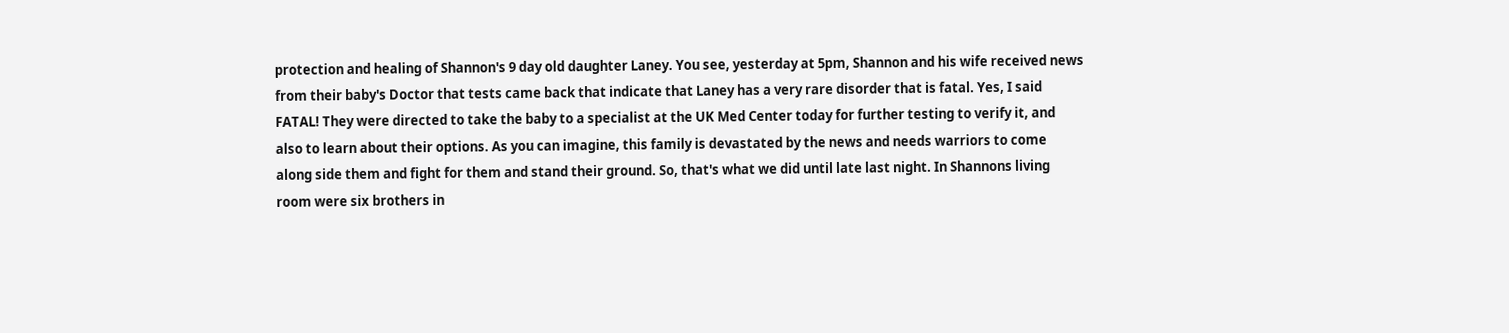protection and healing of Shannon's 9 day old daughter Laney. You see, yesterday at 5pm, Shannon and his wife received news from their baby's Doctor that tests came back that indicate that Laney has a very rare disorder that is fatal. Yes, I said FATAL! They were directed to take the baby to a specialist at the UK Med Center today for further testing to verify it, and also to learn about their options. As you can imagine, this family is devastated by the news and needs warriors to come along side them and fight for them and stand their ground. So, that's what we did until late last night. In Shannons living room were six brothers in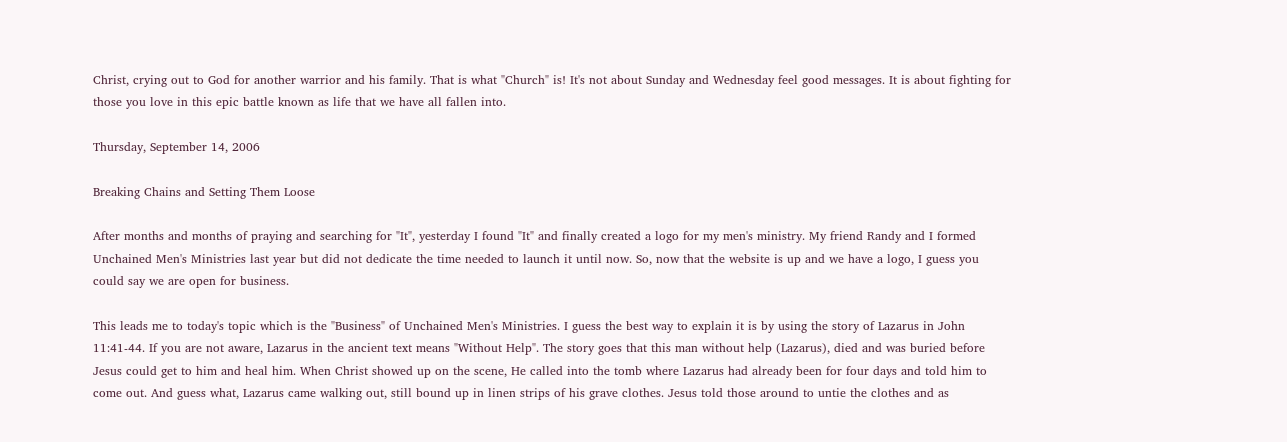Christ, crying out to God for another warrior and his family. That is what "Church" is! It's not about Sunday and Wednesday feel good messages. It is about fighting for those you love in this epic battle known as life that we have all fallen into.

Thursday, September 14, 2006

Breaking Chains and Setting Them Loose

After months and months of praying and searching for "It", yesterday I found "It" and finally created a logo for my men's ministry. My friend Randy and I formed Unchained Men's Ministries last year but did not dedicate the time needed to launch it until now. So, now that the website is up and we have a logo, I guess you could say we are open for business.

This leads me to today's topic which is the "Business" of Unchained Men's Ministries. I guess the best way to explain it is by using the story of Lazarus in John 11:41-44. If you are not aware, Lazarus in the ancient text means "Without Help". The story goes that this man without help (Lazarus), died and was buried before Jesus could get to him and heal him. When Christ showed up on the scene, He called into the tomb where Lazarus had already been for four days and told him to come out. And guess what, Lazarus came walking out, still bound up in linen strips of his grave clothes. Jesus told those around to untie the clothes and as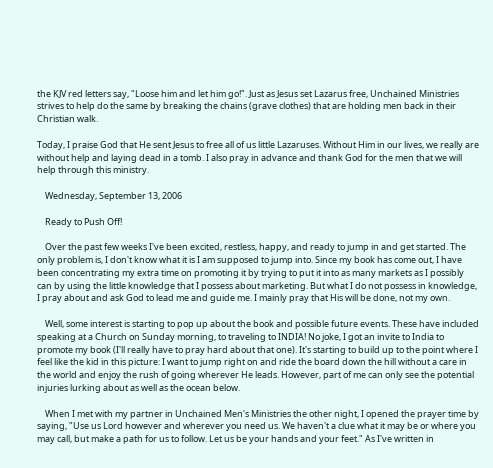the KJV red letters say, "Loose him and let him go!". Just as Jesus set Lazarus free, Unchained Ministries strives to help do the same by breaking the chains (grave clothes) that are holding men back in their Christian walk.

Today, I praise God that He sent Jesus to free all of us little Lazaruses. Without Him in our lives, we really are without help and laying dead in a tomb. I also pray in advance and thank God for the men that we will help through this ministry.

    Wednesday, September 13, 2006

    Ready to Push Off!

    Over the past few weeks I've been excited, restless, happy, and ready to jump in and get started. The only problem is, I don't know what it is I am supposed to jump into. Since my book has come out, I have been concentrating my extra time on promoting it by trying to put it into as many markets as I possibly can by using the little knowledge that I possess about marketing. But what I do not possess in knowledge, I pray about and ask God to lead me and guide me. I mainly pray that His will be done, not my own.

    Well, some interest is starting to pop up about the book and possible future events. These have included speaking at a Church on Sunday morning, to traveling to INDIA! No joke, I got an invite to India to promote my book (I'll really have to pray hard about that one). It's starting to build up to the point where I feel like the kid in this picture: I want to jump right on and ride the board down the hill without a care in the world and enjoy the rush of going wherever He leads. However, part of me can only see the potential injuries lurking about as well as the ocean below.

    When I met with my partner in Unchained Men's Ministries the other night, I opened the prayer time by saying, "Use us Lord however and wherever you need us. We haven't a clue what it may be or where you may call, but make a path for us to follow. Let us be your hands and your feet." As I've written in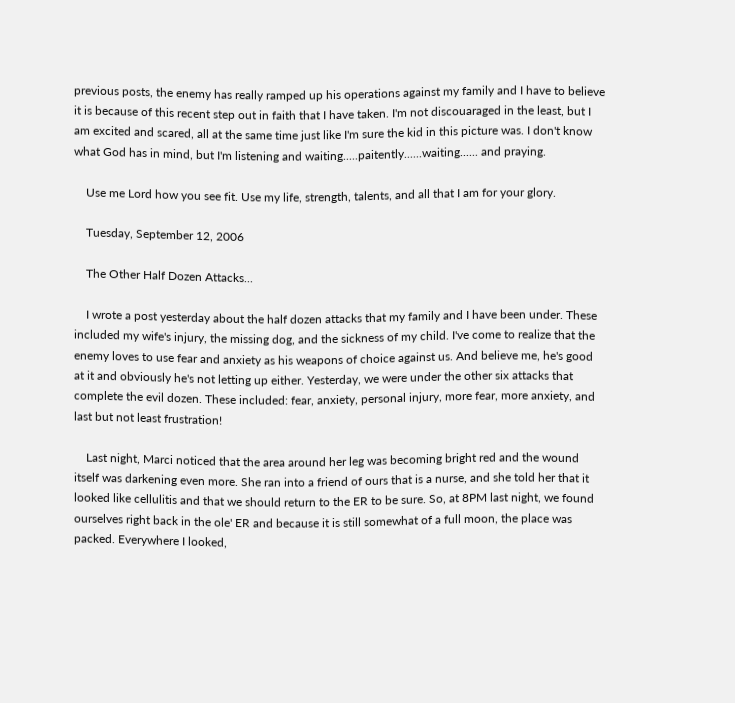previous posts, the enemy has really ramped up his operations against my family and I have to believe it is because of this recent step out in faith that I have taken. I'm not discouaraged in the least, but I am excited and scared, all at the same time just like I'm sure the kid in this picture was. I don't know what God has in mind, but I'm listening and waiting.....paitently......waiting...... and praying.

    Use me Lord how you see fit. Use my life, strength, talents, and all that I am for your glory.

    Tuesday, September 12, 2006

    The Other Half Dozen Attacks...

    I wrote a post yesterday about the half dozen attacks that my family and I have been under. These included my wife's injury, the missing dog, and the sickness of my child. I've come to realize that the enemy loves to use fear and anxiety as his weapons of choice against us. And believe me, he's good at it and obviously he's not letting up either. Yesterday, we were under the other six attacks that complete the evil dozen. These included: fear, anxiety, personal injury, more fear, more anxiety, and last but not least frustration!

    Last night, Marci noticed that the area around her leg was becoming bright red and the wound itself was darkening even more. She ran into a friend of ours that is a nurse, and she told her that it looked like cellulitis and that we should return to the ER to be sure. So, at 8PM last night, we found ourselves right back in the ole' ER and because it is still somewhat of a full moon, the place was packed. Everywhere I looked,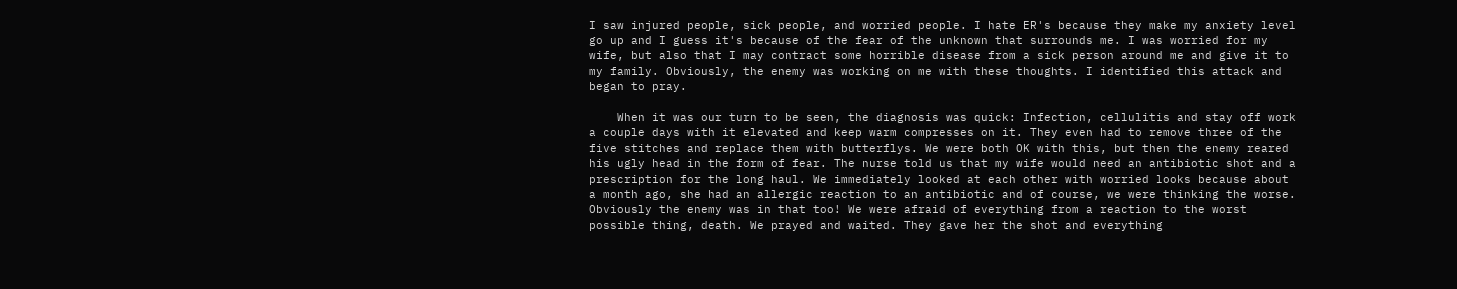I saw injured people, sick people, and worried people. I hate ER's because they make my anxiety level go up and I guess it's because of the fear of the unknown that surrounds me. I was worried for my wife, but also that I may contract some horrible disease from a sick person around me and give it to my family. Obviously, the enemy was working on me with these thoughts. I identified this attack and began to pray.

    When it was our turn to be seen, the diagnosis was quick: Infection, cellulitis and stay off work a couple days with it elevated and keep warm compresses on it. They even had to remove three of the five stitches and replace them with butterflys. We were both OK with this, but then the enemy reared his ugly head in the form of fear. The nurse told us that my wife would need an antibiotic shot and a prescription for the long haul. We immediately looked at each other with worried looks because about a month ago, she had an allergic reaction to an antibiotic and of course, we were thinking the worse. Obviously the enemy was in that too! We were afraid of everything from a reaction to the worst possible thing, death. We prayed and waited. They gave her the shot and everything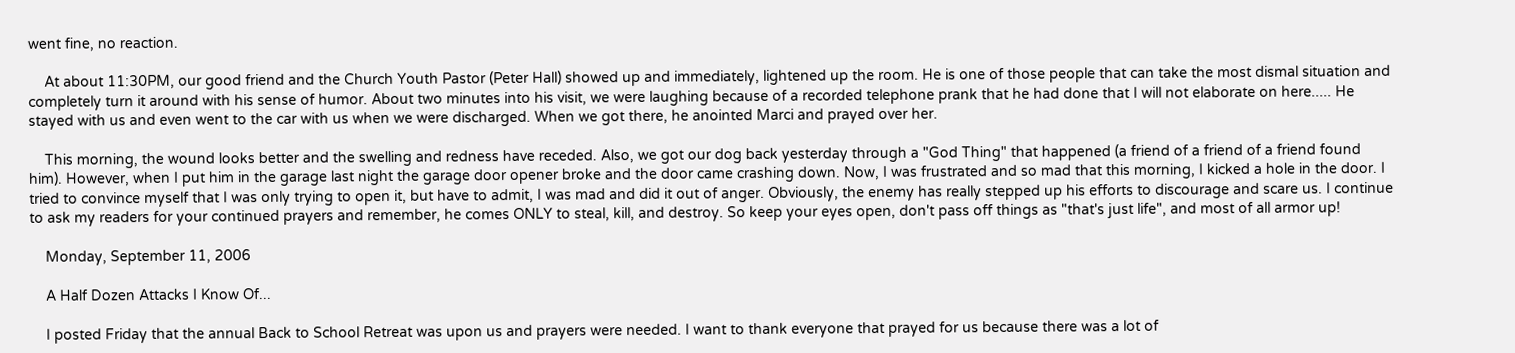went fine, no reaction.

    At about 11:30PM, our good friend and the Church Youth Pastor (Peter Hall) showed up and immediately, lightened up the room. He is one of those people that can take the most dismal situation and completely turn it around with his sense of humor. About two minutes into his visit, we were laughing because of a recorded telephone prank that he had done that I will not elaborate on here..... He stayed with us and even went to the car with us when we were discharged. When we got there, he anointed Marci and prayed over her.

    This morning, the wound looks better and the swelling and redness have receded. Also, we got our dog back yesterday through a "God Thing" that happened (a friend of a friend of a friend found him). However, when I put him in the garage last night the garage door opener broke and the door came crashing down. Now, I was frustrated and so mad that this morning, I kicked a hole in the door. I tried to convince myself that I was only trying to open it, but have to admit, I was mad and did it out of anger. Obviously, the enemy has really stepped up his efforts to discourage and scare us. I continue to ask my readers for your continued prayers and remember, he comes ONLY to steal, kill, and destroy. So keep your eyes open, don't pass off things as "that's just life", and most of all armor up!

    Monday, September 11, 2006

    A Half Dozen Attacks I Know Of...

    I posted Friday that the annual Back to School Retreat was upon us and prayers were needed. I want to thank everyone that prayed for us because there was a lot of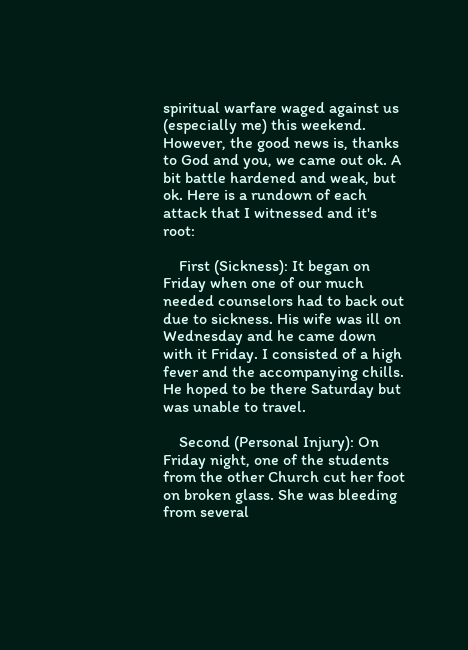spiritual warfare waged against us (especially me) this weekend. However, the good news is, thanks to God and you, we came out ok. A bit battle hardened and weak, but ok. Here is a rundown of each attack that I witnessed and it's root:

    First (Sickness): It began on Friday when one of our much needed counselors had to back out due to sickness. His wife was ill on Wednesday and he came down with it Friday. I consisted of a high fever and the accompanying chills. He hoped to be there Saturday but was unable to travel.

    Second (Personal Injury): On Friday night, one of the students from the other Church cut her foot on broken glass. She was bleeding from several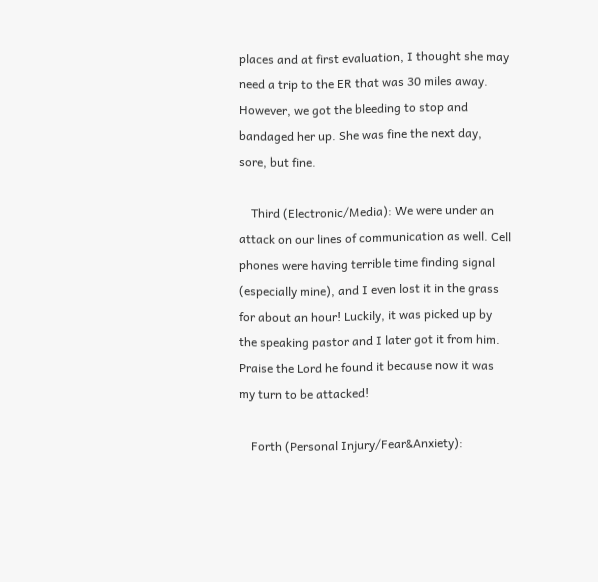places and at first evaluation, I thought she may need a trip to the ER that was 30 miles away. However, we got the bleeding to stop and bandaged her up. She was fine the next day, sore, but fine.

    Third (Electronic/Media): We were under an attack on our lines of communication as well. Cell phones were having terrible time finding signal (especially mine), and I even lost it in the grass for about an hour! Luckily, it was picked up by the speaking pastor and I later got it from him. Praise the Lord he found it because now it was my turn to be attacked!

    Forth (Personal Injury/Fear&Anxiety):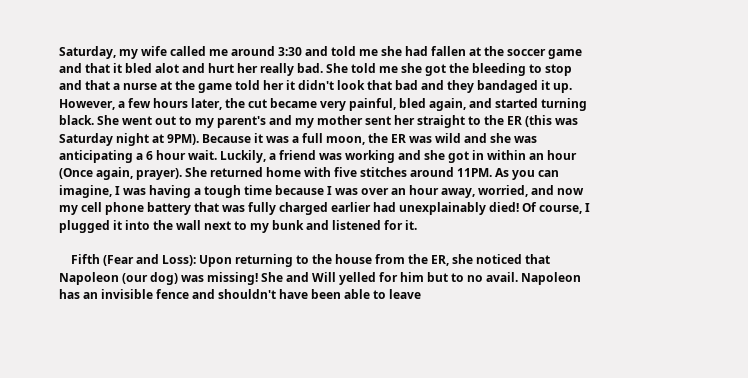Saturday, my wife called me around 3:30 and told me she had fallen at the soccer game and that it bled alot and hurt her really bad. She told me she got the bleeding to stop and that a nurse at the game told her it didn't look that bad and they bandaged it up. However, a few hours later, the cut became very painful, bled again, and started turning black. She went out to my parent's and my mother sent her straight to the ER (this was Saturday night at 9PM). Because it was a full moon, the ER was wild and she was anticipating a 6 hour wait. Luckily, a friend was working and she got in within an hour (Once again, prayer). She returned home with five stitches around 11PM. As you can imagine, I was having a tough time because I was over an hour away, worried, and now my cell phone battery that was fully charged earlier had unexplainably died! Of course, I plugged it into the wall next to my bunk and listened for it.

    Fifth (Fear and Loss): Upon returning to the house from the ER, she noticed that Napoleon (our dog) was missing! She and Will yelled for him but to no avail. Napoleon has an invisible fence and shouldn't have been able to leave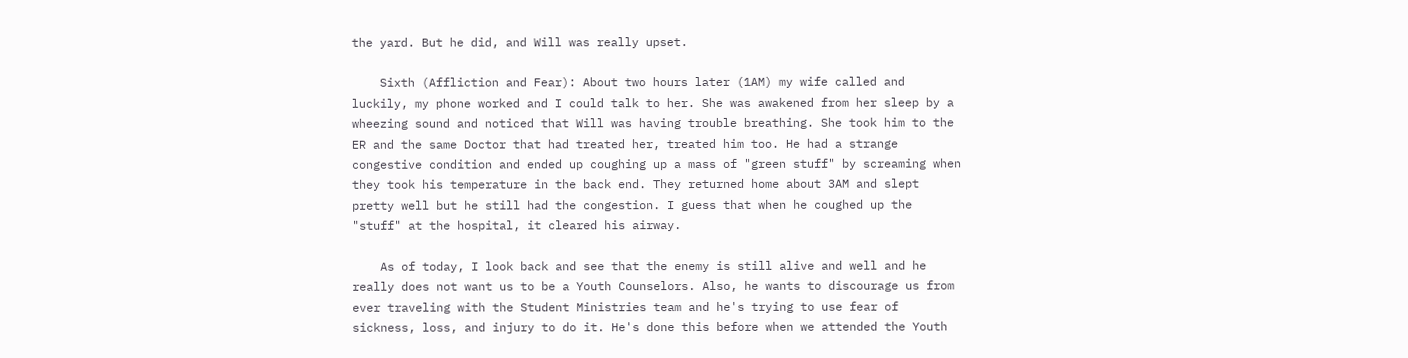the yard. But he did, and Will was really upset.

    Sixth (Affliction and Fear): About two hours later (1AM) my wife called and luckily, my phone worked and I could talk to her. She was awakened from her sleep by a wheezing sound and noticed that Will was having trouble breathing. She took him to the ER and the same Doctor that had treated her, treated him too. He had a strange congestive condition and ended up coughing up a mass of "green stuff" by screaming when they took his temperature in the back end. They returned home about 3AM and slept pretty well but he still had the congestion. I guess that when he coughed up the "stuff" at the hospital, it cleared his airway.

    As of today, I look back and see that the enemy is still alive and well and he really does not want us to be a Youth Counselors. Also, he wants to discourage us from ever traveling with the Student Ministries team and he's trying to use fear of sickness, loss, and injury to do it. He's done this before when we attended the Youth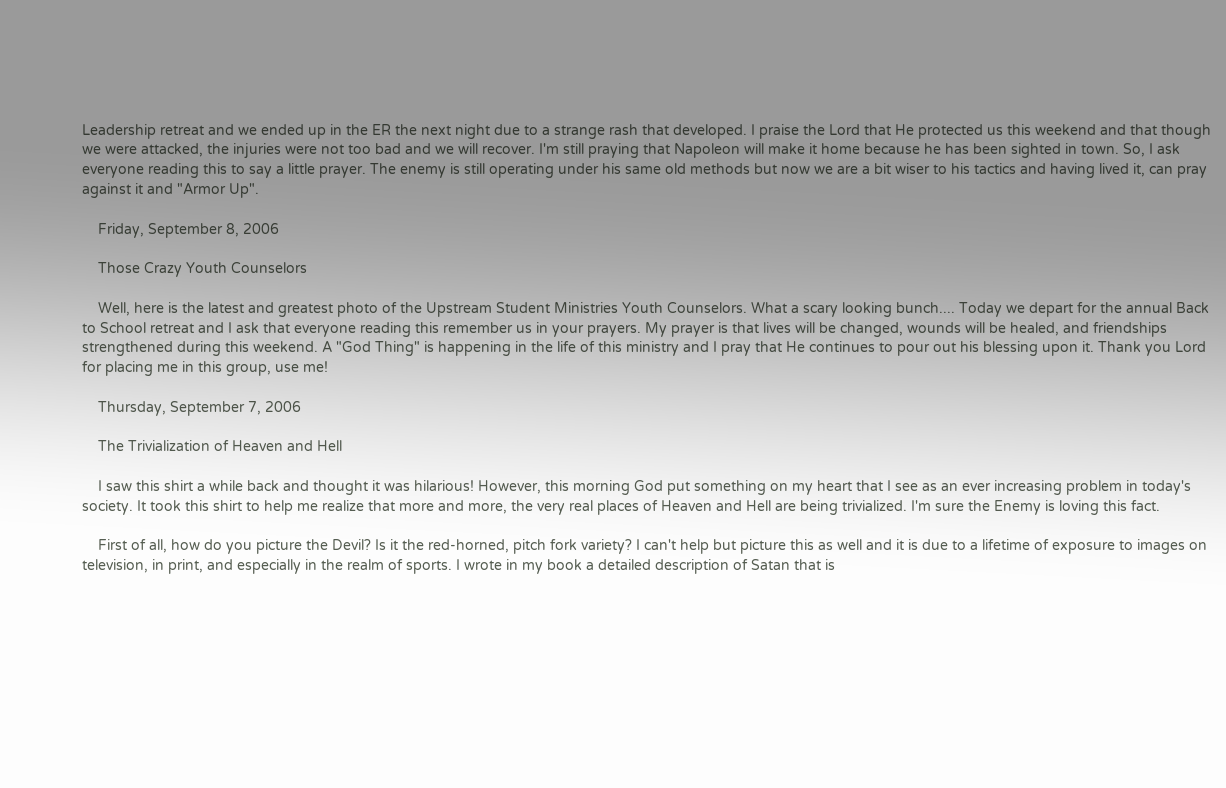Leadership retreat and we ended up in the ER the next night due to a strange rash that developed. I praise the Lord that He protected us this weekend and that though we were attacked, the injuries were not too bad and we will recover. I'm still praying that Napoleon will make it home because he has been sighted in town. So, I ask everyone reading this to say a little prayer. The enemy is still operating under his same old methods but now we are a bit wiser to his tactics and having lived it, can pray against it and "Armor Up".

    Friday, September 8, 2006

    Those Crazy Youth Counselors

    Well, here is the latest and greatest photo of the Upstream Student Ministries Youth Counselors. What a scary looking bunch.... Today we depart for the annual Back to School retreat and I ask that everyone reading this remember us in your prayers. My prayer is that lives will be changed, wounds will be healed, and friendships strengthened during this weekend. A "God Thing" is happening in the life of this ministry and I pray that He continues to pour out his blessing upon it. Thank you Lord for placing me in this group, use me!

    Thursday, September 7, 2006

    The Trivialization of Heaven and Hell

    I saw this shirt a while back and thought it was hilarious! However, this morning God put something on my heart that I see as an ever increasing problem in today's society. It took this shirt to help me realize that more and more, the very real places of Heaven and Hell are being trivialized. I'm sure the Enemy is loving this fact.

    First of all, how do you picture the Devil? Is it the red-horned, pitch fork variety? I can't help but picture this as well and it is due to a lifetime of exposure to images on television, in print, and especially in the realm of sports. I wrote in my book a detailed description of Satan that is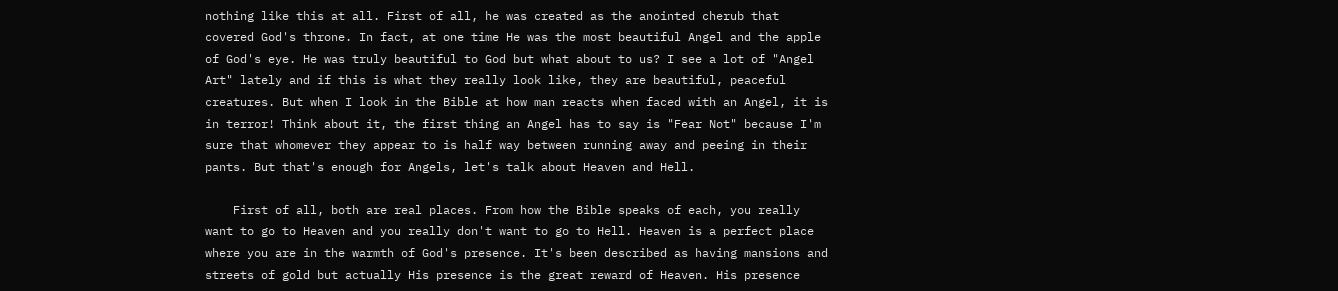nothing like this at all. First of all, he was created as the anointed cherub that covered God's throne. In fact, at one time He was the most beautiful Angel and the apple of God's eye. He was truly beautiful to God but what about to us? I see a lot of "Angel Art" lately and if this is what they really look like, they are beautiful, peaceful creatures. But when I look in the Bible at how man reacts when faced with an Angel, it is in terror! Think about it, the first thing an Angel has to say is "Fear Not" because I'm sure that whomever they appear to is half way between running away and peeing in their pants. But that's enough for Angels, let's talk about Heaven and Hell.

    First of all, both are real places. From how the Bible speaks of each, you really want to go to Heaven and you really don't want to go to Hell. Heaven is a perfect place where you are in the warmth of God's presence. It's been described as having mansions and streets of gold but actually His presence is the great reward of Heaven. His presence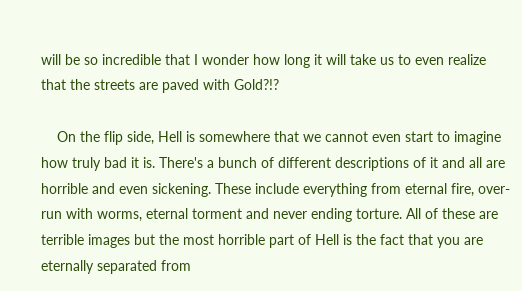will be so incredible that I wonder how long it will take us to even realize that the streets are paved with Gold?!?

    On the flip side, Hell is somewhere that we cannot even start to imagine how truly bad it is. There's a bunch of different descriptions of it and all are horrible and even sickening. These include everything from eternal fire, over-run with worms, eternal torment and never ending torture. All of these are terrible images but the most horrible part of Hell is the fact that you are eternally separated from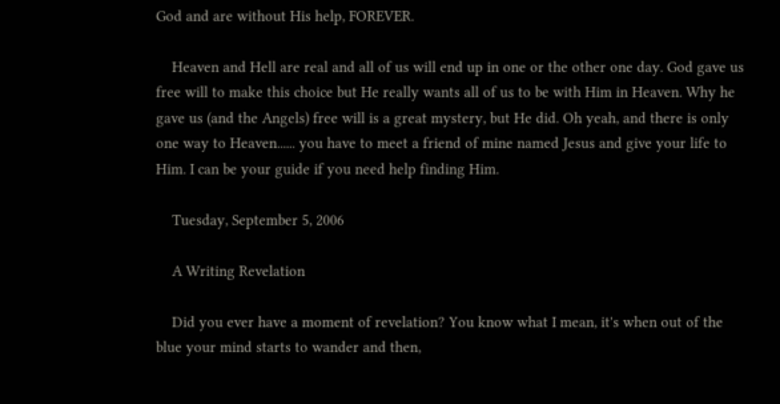God and are without His help, FOREVER.

    Heaven and Hell are real and all of us will end up in one or the other one day. God gave us free will to make this choice but He really wants all of us to be with Him in Heaven. Why he gave us (and the Angels) free will is a great mystery, but He did. Oh yeah, and there is only one way to Heaven...... you have to meet a friend of mine named Jesus and give your life to Him. I can be your guide if you need help finding Him.

    Tuesday, September 5, 2006

    A Writing Revelation

    Did you ever have a moment of revelation? You know what I mean, it's when out of the blue your mind starts to wander and then,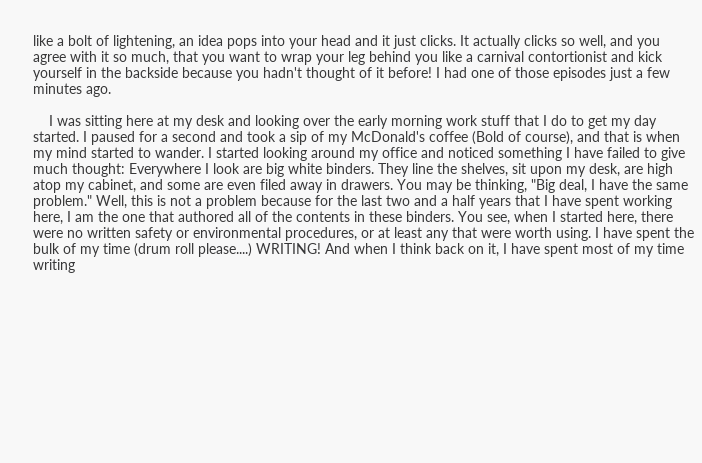like a bolt of lightening, an idea pops into your head and it just clicks. It actually clicks so well, and you agree with it so much, that you want to wrap your leg behind you like a carnival contortionist and kick yourself in the backside because you hadn't thought of it before! I had one of those episodes just a few minutes ago.

    I was sitting here at my desk and looking over the early morning work stuff that I do to get my day started. I paused for a second and took a sip of my McDonald's coffee (Bold of course), and that is when my mind started to wander. I started looking around my office and noticed something I have failed to give much thought: Everywhere I look are big white binders. They line the shelves, sit upon my desk, are high atop my cabinet, and some are even filed away in drawers. You may be thinking, "Big deal, I have the same problem." Well, this is not a problem because for the last two and a half years that I have spent working here, I am the one that authored all of the contents in these binders. You see, when I started here, there were no written safety or environmental procedures, or at least any that were worth using. I have spent the bulk of my time (drum roll please....) WRITING! And when I think back on it, I have spent most of my time writing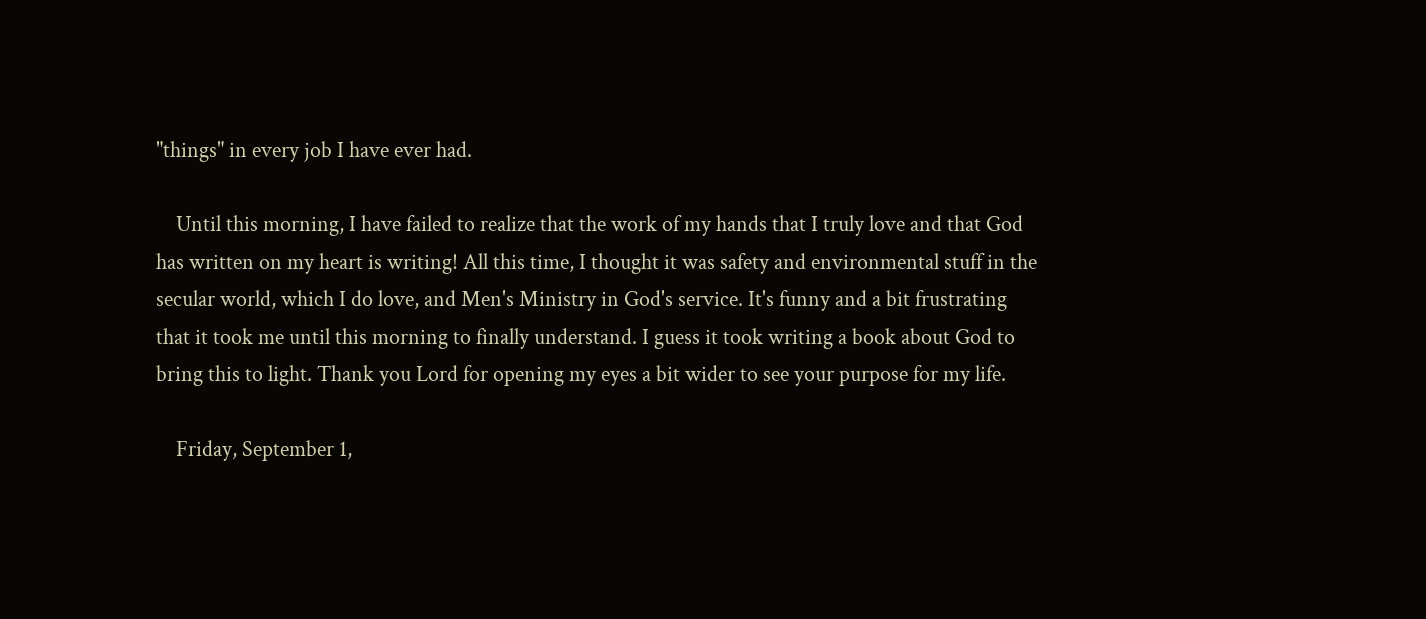"things" in every job I have ever had.

    Until this morning, I have failed to realize that the work of my hands that I truly love and that God has written on my heart is writing! All this time, I thought it was safety and environmental stuff in the secular world, which I do love, and Men's Ministry in God's service. It's funny and a bit frustrating that it took me until this morning to finally understand. I guess it took writing a book about God to bring this to light. Thank you Lord for opening my eyes a bit wider to see your purpose for my life.

    Friday, September 1,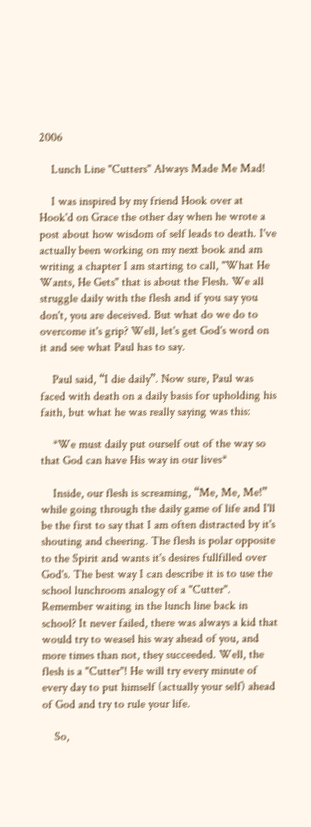2006

    Lunch Line "Cutters" Always Made Me Mad!

    I was inspired by my friend Hook over at Hook'd on Grace the other day when he wrote a post about how wisdom of self leads to death. I've actually been working on my next book and am writing a chapter I am starting to call, "What He Wants, He Gets" that is about the Flesh. We all struggle daily with the flesh and if you say you don't, you are deceived. But what do we do to overcome it's grip? Well, let's get God's word on it and see what Paul has to say.

    Paul said, “I die daily”. Now sure, Paul was faced with death on a daily basis for upholding his faith, but what he was really saying was this:

    *We must daily put ourself out of the way so that God can have His way in our lives*

    Inside, our flesh is screaming, “Me, Me, Me!” while going through the daily game of life and I'll be the first to say that I am often distracted by it's shouting and cheering. The flesh is polar opposite to the Spirit and wants it's desires fullfilled over God's. The best way I can describe it is to use the school lunchroom analogy of a "Cutter". Remember waiting in the lunch line back in school? It never failed, there was always a kid that would try to weasel his way ahead of you, and more times than not, they succeeded. Well, the flesh is a "Cutter"! He will try every minute of every day to put himself (actually your self) ahead of God and try to rule your life.

    So,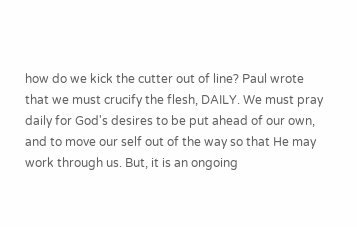how do we kick the cutter out of line? Paul wrote that we must crucify the flesh, DAILY. We must pray daily for God's desires to be put ahead of our own, and to move our self out of the way so that He may work through us. But, it is an ongoing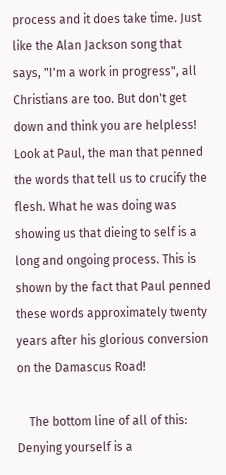process and it does take time. Just like the Alan Jackson song that says, "I'm a work in progress", all Christians are too. But don't get down and think you are helpless! Look at Paul, the man that penned the words that tell us to crucify the flesh. What he was doing was showing us that dieing to self is a long and ongoing process. This is shown by the fact that Paul penned these words approximately twenty years after his glorious conversion on the Damascus Road!

    The bottom line of all of this: Denying yourself is a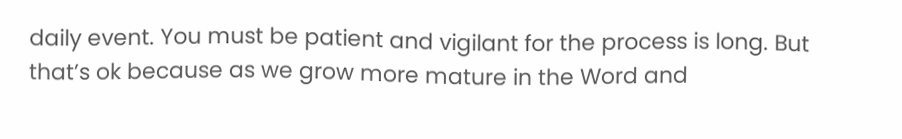daily event. You must be patient and vigilant for the process is long. But that’s ok because as we grow more mature in the Word and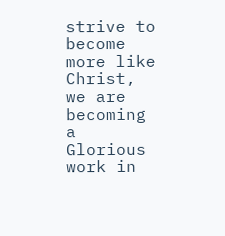strive to become more like Christ, we are becoming a Glorious work in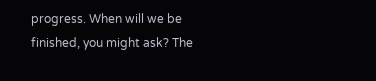progress. When will we be finished, you might ask? The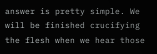answer is pretty simple. We will be finished crucifying the flesh when we hear those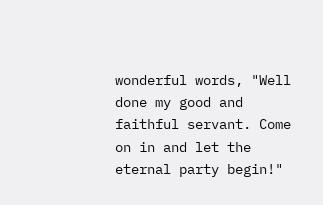wonderful words, "Well done my good and faithful servant. Come on in and let the eternal party begin!"